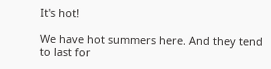It's hot!

We have hot summers here. And they tend to last for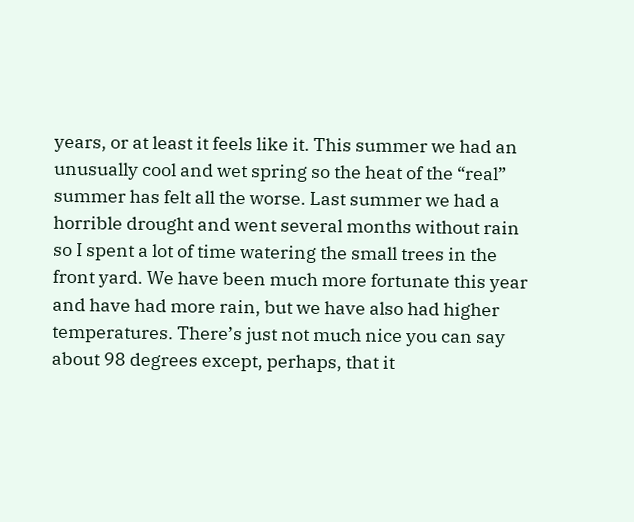years, or at least it feels like it. This summer we had an unusually cool and wet spring so the heat of the “real” summer has felt all the worse. Last summer we had a horrible drought and went several months without rain so I spent a lot of time watering the small trees in the front yard. We have been much more fortunate this year and have had more rain, but we have also had higher temperatures. There’s just not much nice you can say about 98 degrees except, perhaps, that it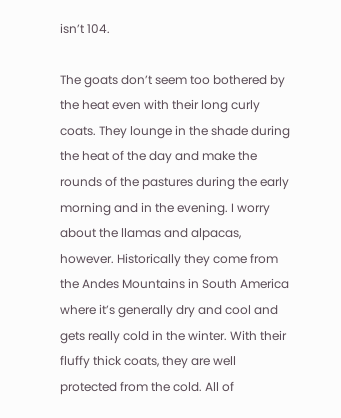isn’t 104.

The goats don’t seem too bothered by the heat even with their long curly coats. They lounge in the shade during the heat of the day and make the rounds of the pastures during the early morning and in the evening. I worry about the llamas and alpacas, however. Historically they come from the Andes Mountains in South America where it’s generally dry and cool and gets really cold in the winter. With their fluffy thick coats, they are well protected from the cold. All of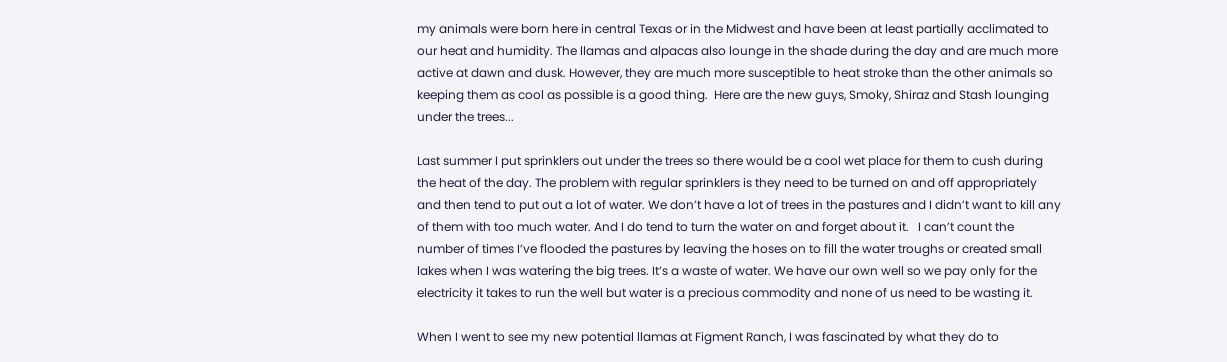my animals were born here in central Texas or in the Midwest and have been at least partially acclimated to our heat and humidity. The llamas and alpacas also lounge in the shade during the day and are much more active at dawn and dusk. However, they are much more susceptible to heat stroke than the other animals so keeping them as cool as possible is a good thing.  Here are the new guys, Smoky, Shiraz and Stash lounging under the trees...

Last summer I put sprinklers out under the trees so there would be a cool wet place for them to cush during the heat of the day. The problem with regular sprinklers is they need to be turned on and off appropriately and then tend to put out a lot of water. We don’t have a lot of trees in the pastures and I didn’t want to kill any of them with too much water. And I do tend to turn the water on and forget about it.   I can’t count the number of times I’ve flooded the pastures by leaving the hoses on to fill the water troughs or created small lakes when I was watering the big trees. It’s a waste of water. We have our own well so we pay only for the electricity it takes to run the well but water is a precious commodity and none of us need to be wasting it.

When I went to see my new potential llamas at Figment Ranch, I was fascinated by what they do to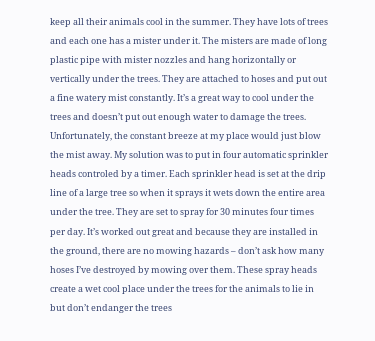keep all their animals cool in the summer. They have lots of trees and each one has a mister under it. The misters are made of long plastic pipe with mister nozzles and hang horizontally or vertically under the trees. They are attached to hoses and put out a fine watery mist constantly. It’s a great way to cool under the trees and doesn’t put out enough water to damage the trees. Unfortunately, the constant breeze at my place would just blow the mist away. My solution was to put in four automatic sprinkler heads controled by a timer. Each sprinkler head is set at the drip line of a large tree so when it sprays it wets down the entire area under the tree. They are set to spray for 30 minutes four times per day. It’s worked out great and because they are installed in the ground, there are no mowing hazards – don’t ask how many hoses I’ve destroyed by mowing over them. These spray heads create a wet cool place under the trees for the animals to lie in but don’t endanger the trees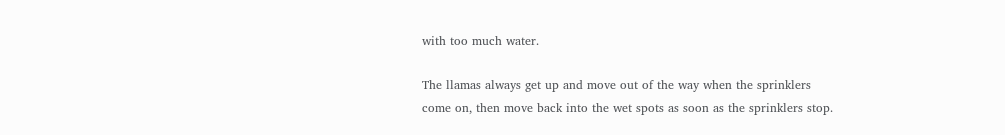with too much water.

The llamas always get up and move out of the way when the sprinklers come on, then move back into the wet spots as soon as the sprinklers stop.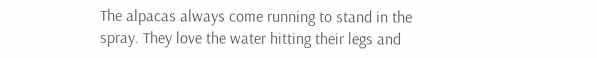The alpacas always come running to stand in the spray. They love the water hitting their legs and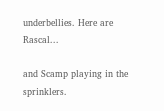underbellies. Here are Rascal...

and Scamp playing in the sprinklers.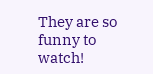They are so funny to watch!